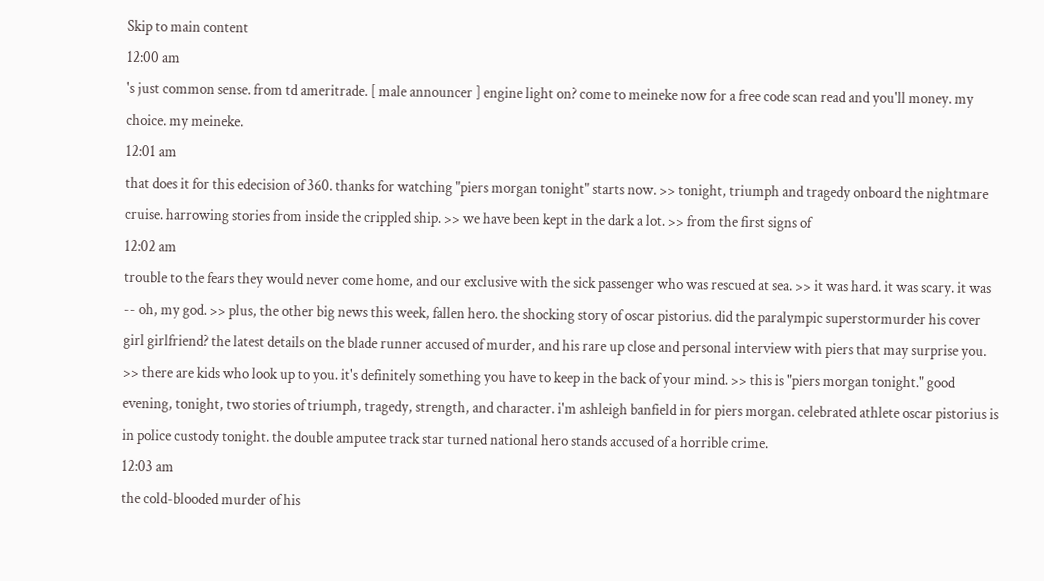Skip to main content
12:00 am
's just common sense. from td ameritrade. [ male announcer ] engine light on? come to meineke now for a free code scan read and you'll money. my choice. my meineke.
12:01 am
that does it for this edecision of 360. thanks for watching "piers morgan tonight" starts now. >> tonight, triumph and tragedy onboard the nightmare cruise. harrowing stories from inside the crippled ship. >> we have been kept in the dark a lot. >> from the first signs of
12:02 am
trouble to the fears they would never come home, and our exclusive with the sick passenger who was rescued at sea. >> it was hard. it was scary. it was -- oh, my god. >> plus, the other big news this week, fallen hero. the shocking story of oscar pistorius. did the paralympic superstormurder his cover girl girlfriend? the latest details on the blade runner accused of murder, and his rare up close and personal interview with piers that may surprise you. >> there are kids who look up to you. it's definitely something you have to keep in the back of your mind. >> this is "piers morgan tonight." good evening, tonight, two stories of triumph, tragedy, strength, and character. i'm ashleigh banfield in for piers morgan. celebrated athlete oscar pistorius is in police custody tonight. the double amputee track star turned national hero stands accused of a horrible crime.
12:03 am
the cold-blooded murder of his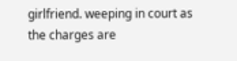girlfriend. weeping in court as the charges are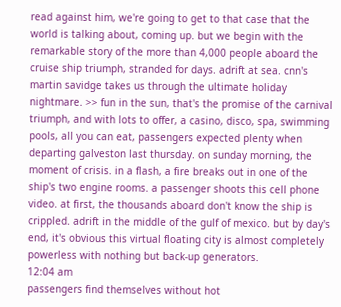read against him, we're going to get to that case that the world is talking about, coming up. but we begin with the remarkable story of the more than 4,000 people aboard the cruise ship triumph, stranded for days. adrift at sea. cnn's martin savidge takes us through the ultimate holiday nightmare. >> fun in the sun, that's the promise of the carnival triumph, and with lots to offer, a casino, disco, spa, swimming pools, all you can eat, passengers expected plenty when departing galveston last thursday. on sunday morning, the moment of crisis. in a flash, a fire breaks out in one of the ship's two engine rooms. a passenger shoots this cell phone video. at first, the thousands aboard don't know the ship is crippled. adrift in the middle of the gulf of mexico. but by day's end, it's obvious this virtual floating city is almost completely powerless with nothing but back-up generators.
12:04 am
passengers find themselves without hot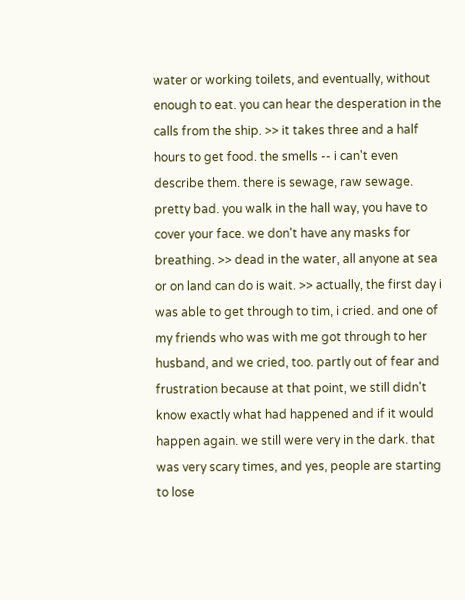water or working toilets, and eventually, without enough to eat. you can hear the desperation in the calls from the ship. >> it takes three and a half hours to get food. the smells -- i can't even describe them. there is sewage, raw sewage. pretty bad. you walk in the hall way, you have to cover your face. we don't have any masks for breathing. >> dead in the water, all anyone at sea or on land can do is wait. >> actually, the first day i was able to get through to tim, i cried. and one of my friends who was with me got through to her husband, and we cried, too. partly out of fear and frustration because at that point, we still didn't know exactly what had happened and if it would happen again. we still were very in the dark. that was very scary times, and yes, people are starting to lose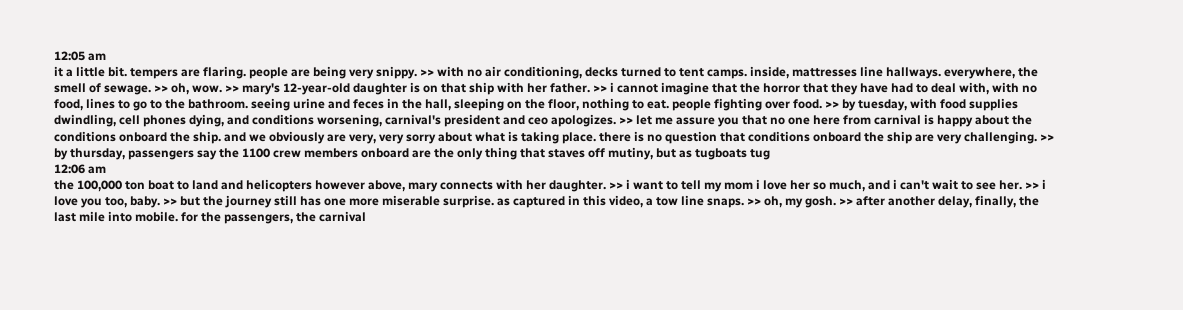12:05 am
it a little bit. tempers are flaring. people are being very snippy. >> with no air conditioning, decks turned to tent camps. inside, mattresses line hallways. everywhere, the smell of sewage. >> oh, wow. >> mary's 12-year-old daughter is on that ship with her father. >> i cannot imagine that the horror that they have had to deal with, with no food, lines to go to the bathroom. seeing urine and feces in the hall, sleeping on the floor, nothing to eat. people fighting over food. >> by tuesday, with food supplies dwindling, cell phones dying, and conditions worsening, carnival's president and ceo apologizes. >> let me assure you that no one here from carnival is happy about the conditions onboard the ship. and we obviously are very, very sorry about what is taking place. there is no question that conditions onboard the ship are very challenging. >> by thursday, passengers say the 1100 crew members onboard are the only thing that staves off mutiny, but as tugboats tug
12:06 am
the 100,000 ton boat to land and helicopters however above, mary connects with her daughter. >> i want to tell my mom i love her so much, and i can't wait to see her. >> i love you too, baby. >> but the journey still has one more miserable surprise. as captured in this video, a tow line snaps. >> oh, my gosh. >> after another delay, finally, the last mile into mobile. for the passengers, the carnival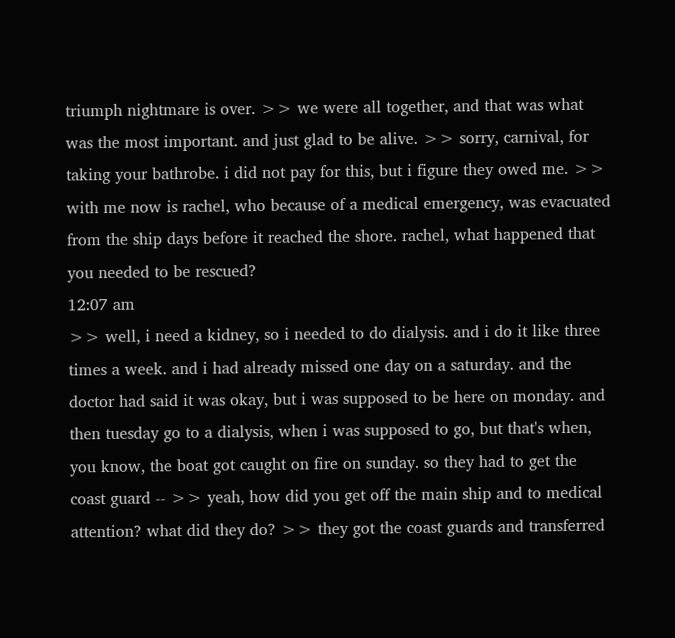triumph nightmare is over. >> we were all together, and that was what was the most important. and just glad to be alive. >> sorry, carnival, for taking your bathrobe. i did not pay for this, but i figure they owed me. >> with me now is rachel, who because of a medical emergency, was evacuated from the ship days before it reached the shore. rachel, what happened that you needed to be rescued?
12:07 am
>> well, i need a kidney, so i needed to do dialysis. and i do it like three times a week. and i had already missed one day on a saturday. and the doctor had said it was okay, but i was supposed to be here on monday. and then tuesday go to a dialysis, when i was supposed to go, but that's when, you know, the boat got caught on fire on sunday. so they had to get the coast guard -- >> yeah, how did you get off the main ship and to medical attention? what did they do? >> they got the coast guards and transferred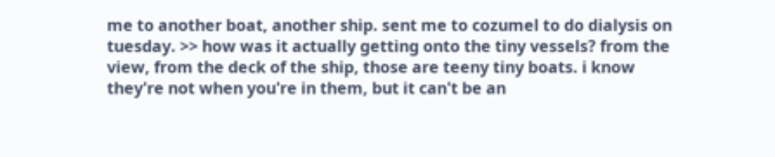me to another boat, another ship. sent me to cozumel to do dialysis on tuesday. >> how was it actually getting onto the tiny vessels? from the view, from the deck of the ship, those are teeny tiny boats. i know they're not when you're in them, but it can't be an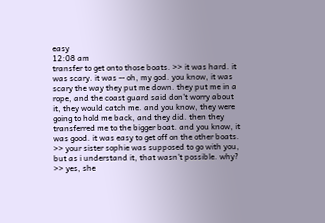easy
12:08 am
transfer to get onto those boats. >> it was hard. it was scary. it was -- oh, my god. you know, it was scary the way they put me down. they put me in a rope, and the coast guard said don't worry about it, they would catch me. and you know, they were going to hold me back, and they did. then they transferred me to the bigger boat. and you know, it was good. it was easy to get off on the other boats. >> your sister sophie was supposed to go with you, but as i understand it, that wasn't possible. why? >> yes, she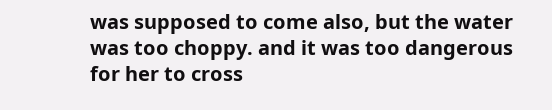was supposed to come also, but the water was too choppy. and it was too dangerous for her to cross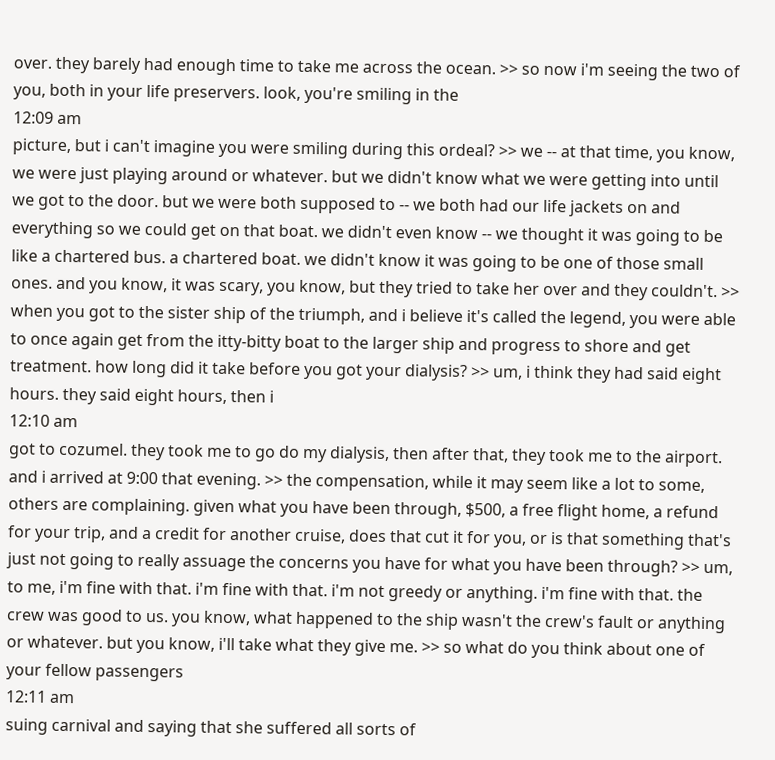over. they barely had enough time to take me across the ocean. >> so now i'm seeing the two of you, both in your life preservers. look, you're smiling in the
12:09 am
picture, but i can't imagine you were smiling during this ordeal? >> we -- at that time, you know, we were just playing around or whatever. but we didn't know what we were getting into until we got to the door. but we were both supposed to -- we both had our life jackets on and everything so we could get on that boat. we didn't even know -- we thought it was going to be like a chartered bus. a chartered boat. we didn't know it was going to be one of those small ones. and you know, it was scary, you know, but they tried to take her over and they couldn't. >> when you got to the sister ship of the triumph, and i believe it's called the legend, you were able to once again get from the itty-bitty boat to the larger ship and progress to shore and get treatment. how long did it take before you got your dialysis? >> um, i think they had said eight hours. they said eight hours, then i
12:10 am
got to cozumel. they took me to go do my dialysis, then after that, they took me to the airport. and i arrived at 9:00 that evening. >> the compensation, while it may seem like a lot to some, others are complaining. given what you have been through, $500, a free flight home, a refund for your trip, and a credit for another cruise, does that cut it for you, or is that something that's just not going to really assuage the concerns you have for what you have been through? >> um, to me, i'm fine with that. i'm fine with that. i'm not greedy or anything. i'm fine with that. the crew was good to us. you know, what happened to the ship wasn't the crew's fault or anything or whatever. but you know, i'll take what they give me. >> so what do you think about one of your fellow passengers
12:11 am
suing carnival and saying that she suffered all sorts of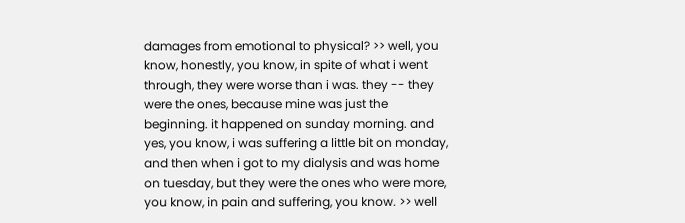damages from emotional to physical? >> well, you know, honestly, you know, in spite of what i went through, they were worse than i was. they -- they were the ones, because mine was just the beginning. it happened on sunday morning. and yes, you know, i was suffering a little bit on monday, and then when i got to my dialysis and was home on tuesday, but they were the ones who were more, you know, in pain and suffering, you know. >> well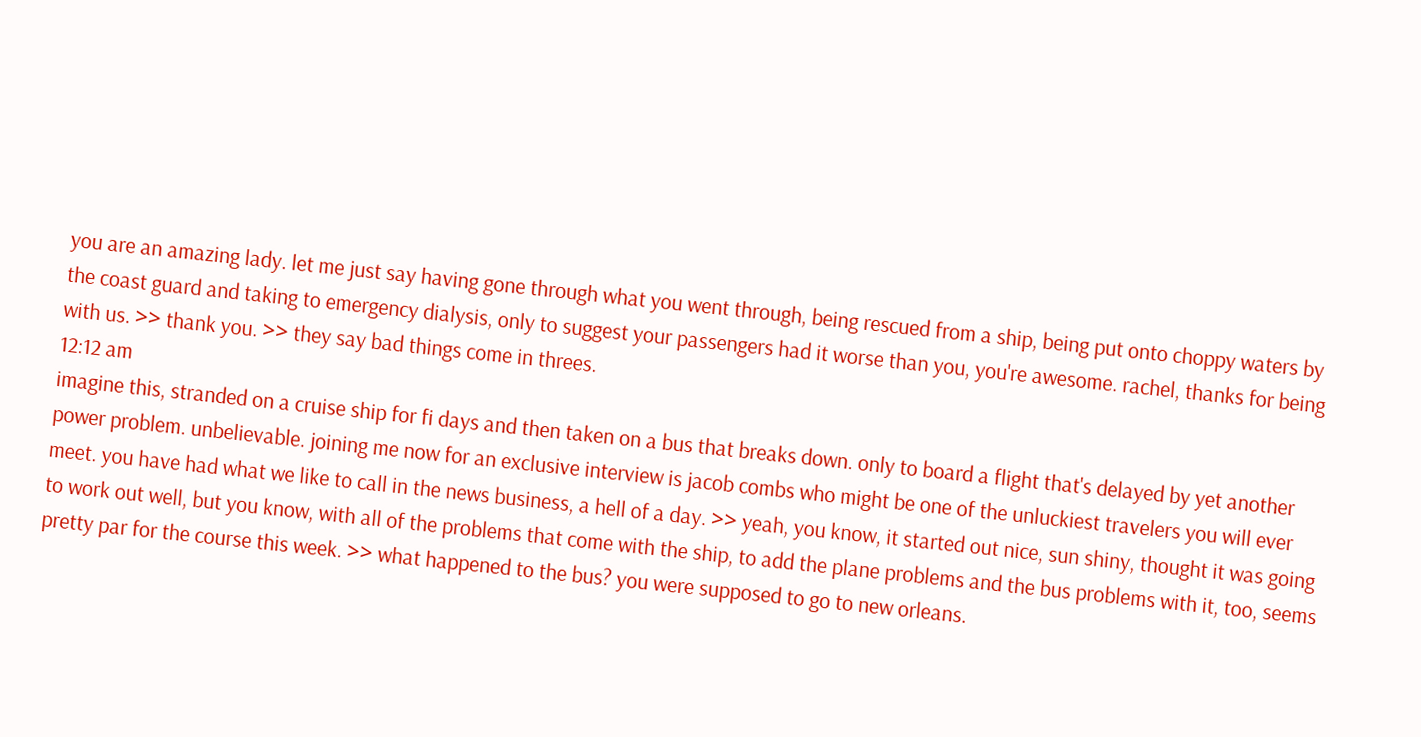you are an amazing lady. let me just say having gone through what you went through, being rescued from a ship, being put onto choppy waters by the coast guard and taking to emergency dialysis, only to suggest your passengers had it worse than you, you're awesome. rachel, thanks for being with us. >> thank you. >> they say bad things come in threes.
12:12 am
imagine this, stranded on a cruise ship for fi days and then taken on a bus that breaks down. only to board a flight that's delayed by yet another power problem. unbelievable. joining me now for an exclusive interview is jacob combs who might be one of the unluckiest travelers you will ever meet. you have had what we like to call in the news business, a hell of a day. >> yeah, you know, it started out nice, sun shiny, thought it was going to work out well, but you know, with all of the problems that come with the ship, to add the plane problems and the bus problems with it, too, seems pretty par for the course this week. >> what happened to the bus? you were supposed to go to new orleans.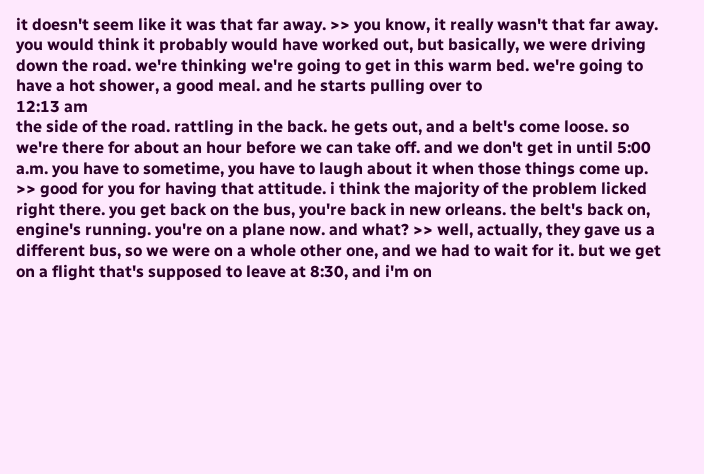it doesn't seem like it was that far away. >> you know, it really wasn't that far away. you would think it probably would have worked out, but basically, we were driving down the road. we're thinking we're going to get in this warm bed. we're going to have a hot shower, a good meal. and he starts pulling over to
12:13 am
the side of the road. rattling in the back. he gets out, and a belt's come loose. so we're there for about an hour before we can take off. and we don't get in until 5:00 a.m. you have to sometime, you have to laugh about it when those things come up. >> good for you for having that attitude. i think the majority of the problem licked right there. you get back on the bus, you're back in new orleans. the belt's back on, engine's running. you're on a plane now. and what? >> well, actually, they gave us a different bus, so we were on a whole other one, and we had to wait for it. but we get on a flight that's supposed to leave at 8:30, and i'm on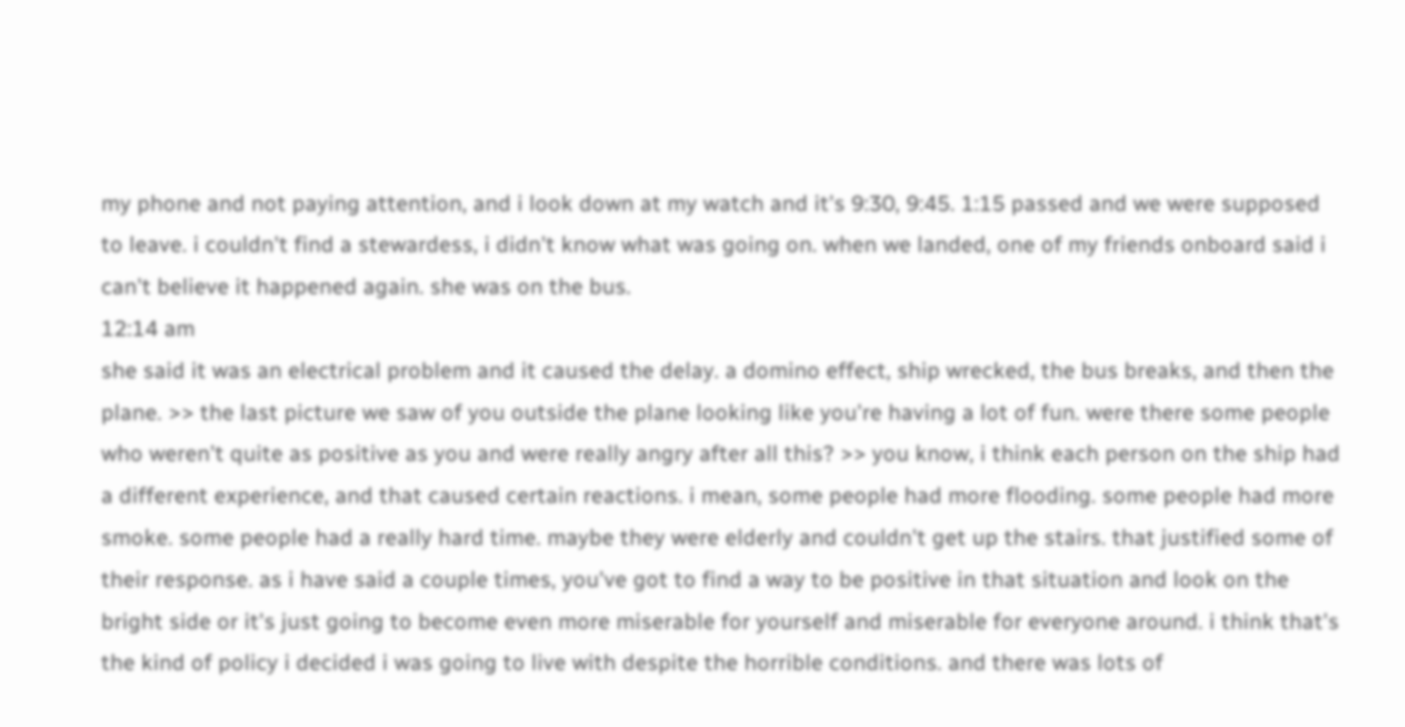my phone and not paying attention, and i look down at my watch and it's 9:30, 9:45. 1:15 passed and we were supposed to leave. i couldn't find a stewardess, i didn't know what was going on. when we landed, one of my friends onboard said i can't believe it happened again. she was on the bus.
12:14 am
she said it was an electrical problem and it caused the delay. a domino effect, ship wrecked, the bus breaks, and then the plane. >> the last picture we saw of you outside the plane looking like you're having a lot of fun. were there some people who weren't quite as positive as you and were really angry after all this? >> you know, i think each person on the ship had a different experience, and that caused certain reactions. i mean, some people had more flooding. some people had more smoke. some people had a really hard time. maybe they were elderly and couldn't get up the stairs. that justified some of their response. as i have said a couple times, you've got to find a way to be positive in that situation and look on the bright side or it's just going to become even more miserable for yourself and miserable for everyone around. i think that's the kind of policy i decided i was going to live with despite the horrible conditions. and there was lots of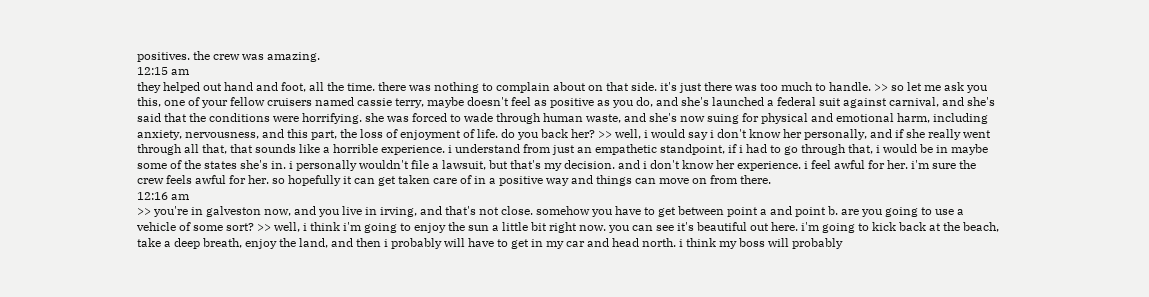positives. the crew was amazing.
12:15 am
they helped out hand and foot, all the time. there was nothing to complain about on that side. it's just there was too much to handle. >> so let me ask you this, one of your fellow cruisers named cassie terry, maybe doesn't feel as positive as you do, and she's launched a federal suit against carnival, and she's said that the conditions were horrifying. she was forced to wade through human waste, and she's now suing for physical and emotional harm, including anxiety, nervousness, and this part, the loss of enjoyment of life. do you back her? >> well, i would say i don't know her personally, and if she really went through all that, that sounds like a horrible experience. i understand from just an empathetic standpoint, if i had to go through that, i would be in maybe some of the states she's in. i personally wouldn't file a lawsuit, but that's my decision. and i don't know her experience. i feel awful for her. i'm sure the crew feels awful for her. so hopefully it can get taken care of in a positive way and things can move on from there.
12:16 am
>> you're in galveston now, and you live in irving, and that's not close. somehow you have to get between point a and point b. are you going to use a vehicle of some sort? >> well, i think i'm going to enjoy the sun a little bit right now. you can see it's beautiful out here. i'm going to kick back at the beach, take a deep breath, enjoy the land, and then i probably will have to get in my car and head north. i think my boss will probably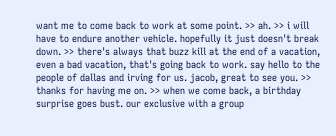want me to come back to work at some point. >> ah. >> i will have to endure another vehicle. hopefully it just doesn't break down. >> there's always that buzz kill at the end of a vacation, even a bad vacation, that's going back to work. say hello to the people of dallas and irving for us. jacob, great to see you. >> thanks for having me on. >> when we come back, a birthday surprise goes bust. our exclusive with a group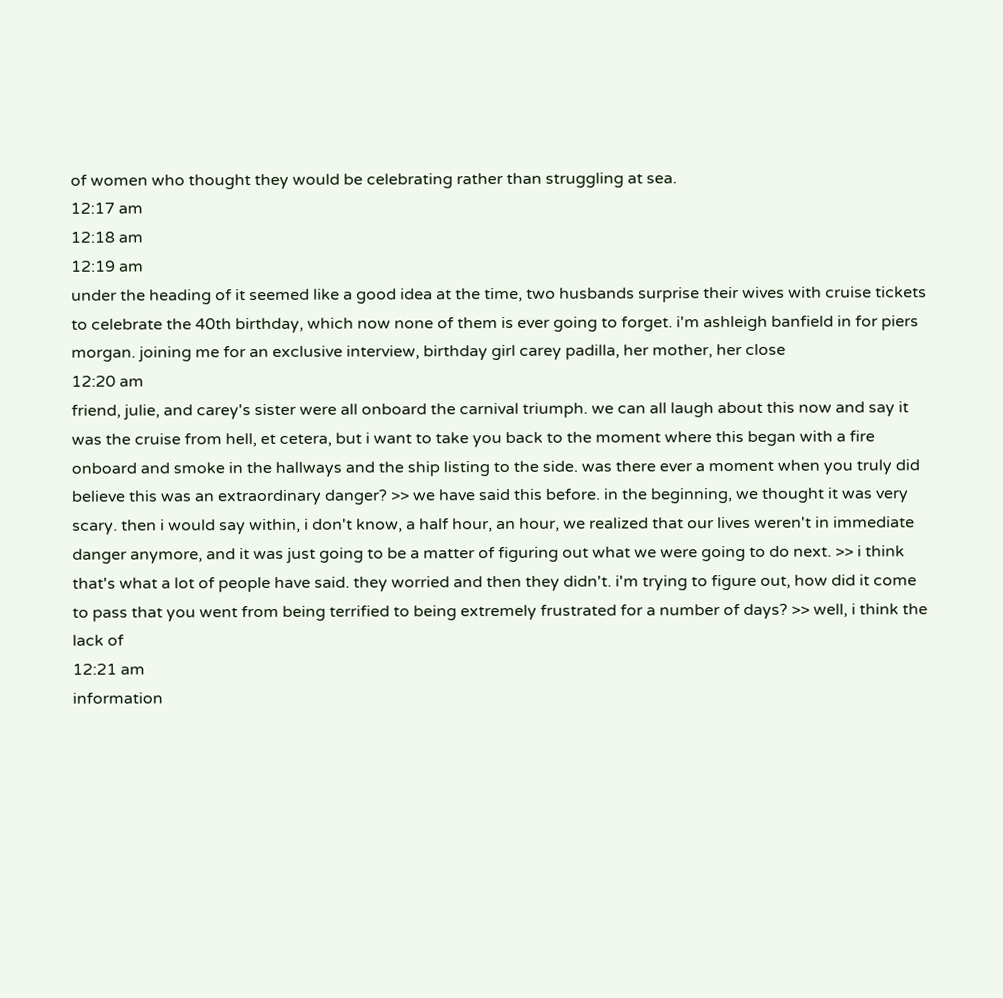of women who thought they would be celebrating rather than struggling at sea.
12:17 am
12:18 am
12:19 am
under the heading of it seemed like a good idea at the time, two husbands surprise their wives with cruise tickets to celebrate the 40th birthday, which now none of them is ever going to forget. i'm ashleigh banfield in for piers morgan. joining me for an exclusive interview, birthday girl carey padilla, her mother, her close
12:20 am
friend, julie, and carey's sister were all onboard the carnival triumph. we can all laugh about this now and say it was the cruise from hell, et cetera, but i want to take you back to the moment where this began with a fire onboard and smoke in the hallways and the ship listing to the side. was there ever a moment when you truly did believe this was an extraordinary danger? >> we have said this before. in the beginning, we thought it was very scary. then i would say within, i don't know, a half hour, an hour, we realized that our lives weren't in immediate danger anymore, and it was just going to be a matter of figuring out what we were going to do next. >> i think that's what a lot of people have said. they worried and then they didn't. i'm trying to figure out, how did it come to pass that you went from being terrified to being extremely frustrated for a number of days? >> well, i think the lack of
12:21 am
information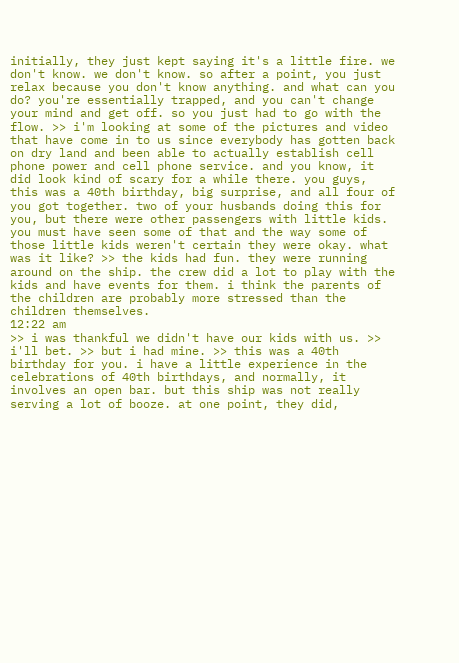initially, they just kept saying it's a little fire. we don't know. we don't know. so after a point, you just relax because you don't know anything. and what can you do? you're essentially trapped, and you can't change your mind and get off. so you just had to go with the flow. >> i'm looking at some of the pictures and video that have come in to us since everybody has gotten back on dry land and been able to actually establish cell phone power and cell phone service. and you know, it did look kind of scary for a while there. you guys, this was a 40th birthday, big surprise, and all four of you got together. two of your husbands doing this for you, but there were other passengers with little kids. you must have seen some of that and the way some of those little kids weren't certain they were okay. what was it like? >> the kids had fun. they were running around on the ship. the crew did a lot to play with the kids and have events for them. i think the parents of the children are probably more stressed than the children themselves.
12:22 am
>> i was thankful we didn't have our kids with us. >> i'll bet. >> but i had mine. >> this was a 40th birthday for you. i have a little experience in the celebrations of 40th birthdays, and normally, it involves an open bar. but this ship was not really serving a lot of booze. at one point, they did,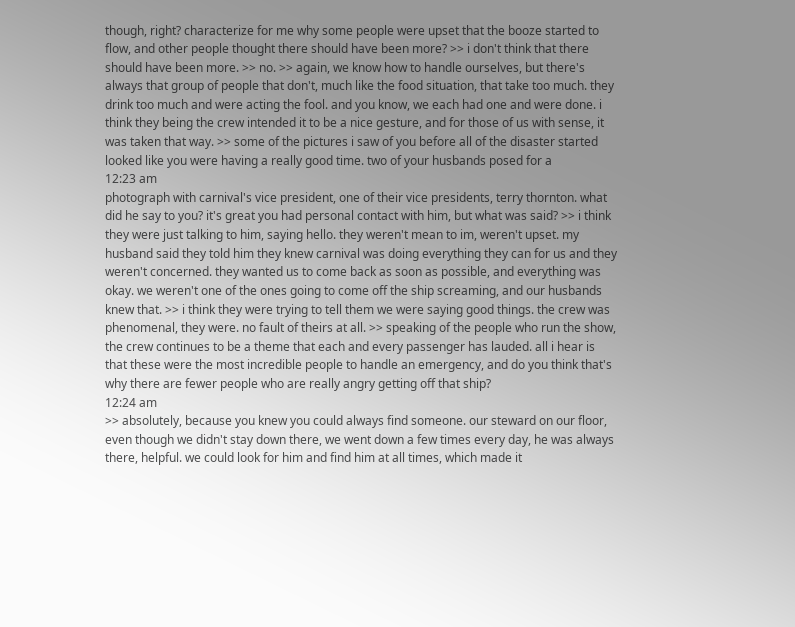though, right? characterize for me why some people were upset that the booze started to flow, and other people thought there should have been more? >> i don't think that there should have been more. >> no. >> again, we know how to handle ourselves, but there's always that group of people that don't, much like the food situation, that take too much. they drink too much and were acting the fool. and you know, we each had one and were done. i think they being the crew intended it to be a nice gesture, and for those of us with sense, it was taken that way. >> some of the pictures i saw of you before all of the disaster started looked like you were having a really good time. two of your husbands posed for a
12:23 am
photograph with carnival's vice president, one of their vice presidents, terry thornton. what did he say to you? it's great you had personal contact with him, but what was said? >> i think they were just talking to him, saying hello. they weren't mean to im, weren't upset. my husband said they told him they knew carnival was doing everything they can for us and they weren't concerned. they wanted us to come back as soon as possible, and everything was okay. we weren't one of the ones going to come off the ship screaming, and our husbands knew that. >> i think they were trying to tell them we were saying good things. the crew was phenomenal, they were. no fault of theirs at all. >> speaking of the people who run the show, the crew continues to be a theme that each and every passenger has lauded. all i hear is that these were the most incredible people to handle an emergency, and do you think that's why there are fewer people who are really angry getting off that ship?
12:24 am
>> absolutely, because you knew you could always find someone. our steward on our floor, even though we didn't stay down there, we went down a few times every day, he was always there, helpful. we could look for him and find him at all times, which made it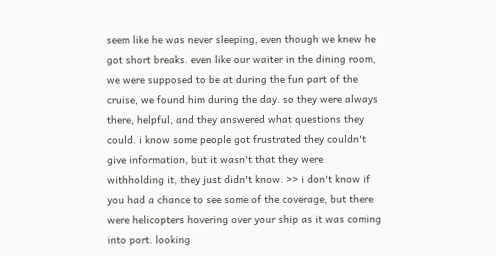seem like he was never sleeping, even though we knew he got short breaks. even like our waiter in the dining room, we were supposed to be at during the fun part of the cruise, we found him during the day. so they were always there, helpful, and they answered what questions they could. i know some people got frustrated they couldn't give information, but it wasn't that they were withholding it, they just didn't know. >> i don't know if you had a chance to see some of the coverage, but there were helicopters hovering over your ship as it was coming into port. looking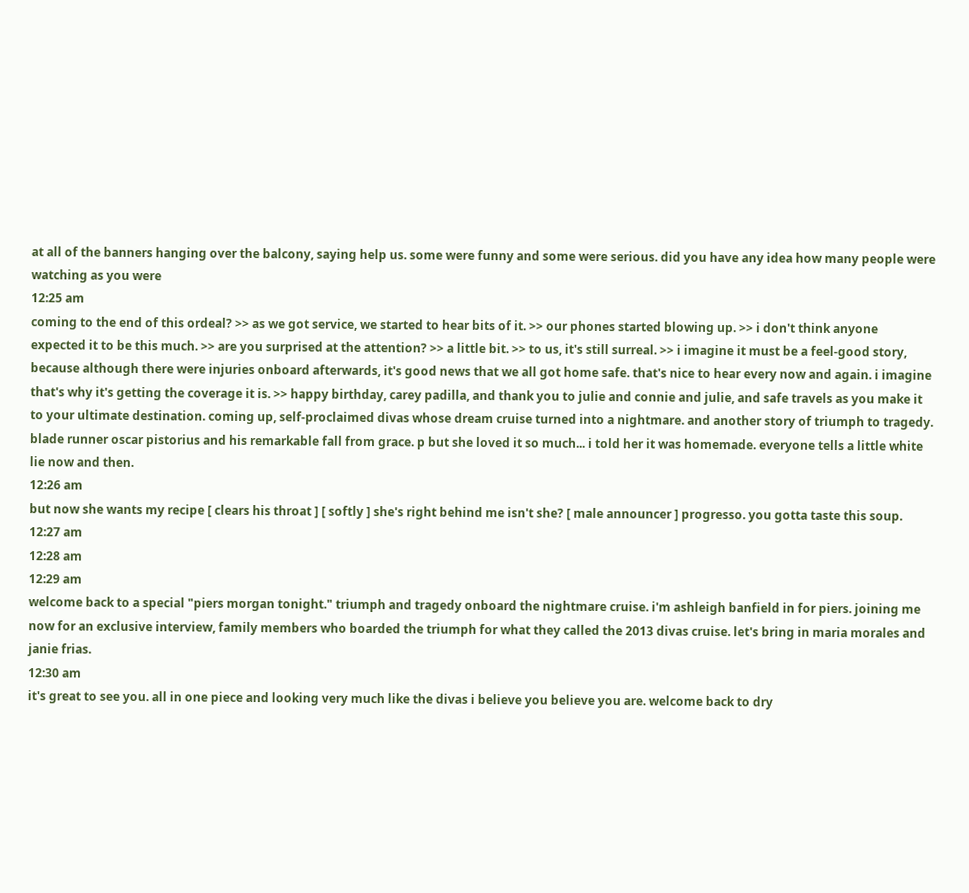at all of the banners hanging over the balcony, saying help us. some were funny and some were serious. did you have any idea how many people were watching as you were
12:25 am
coming to the end of this ordeal? >> as we got service, we started to hear bits of it. >> our phones started blowing up. >> i don't think anyone expected it to be this much. >> are you surprised at the attention? >> a little bit. >> to us, it's still surreal. >> i imagine it must be a feel-good story, because although there were injuries onboard afterwards, it's good news that we all got home safe. that's nice to hear every now and again. i imagine that's why it's getting the coverage it is. >> happy birthday, carey padilla, and thank you to julie and connie and julie, and safe travels as you make it to your ultimate destination. coming up, self-proclaimed divas whose dream cruise turned into a nightmare. and another story of triumph to tragedy. blade runner oscar pistorius and his remarkable fall from grace. p but she loved it so much... i told her it was homemade. everyone tells a little white lie now and then.
12:26 am
but now she wants my recipe [ clears his throat ] [ softly ] she's right behind me isn't she? [ male announcer ] progresso. you gotta taste this soup.
12:27 am
12:28 am
12:29 am
welcome back to a special "piers morgan tonight." triumph and tragedy onboard the nightmare cruise. i'm ashleigh banfield in for piers. joining me now for an exclusive interview, family members who boarded the triumph for what they called the 2013 divas cruise. let's bring in maria morales and janie frias.
12:30 am
it's great to see you. all in one piece and looking very much like the divas i believe you believe you are. welcome back to dry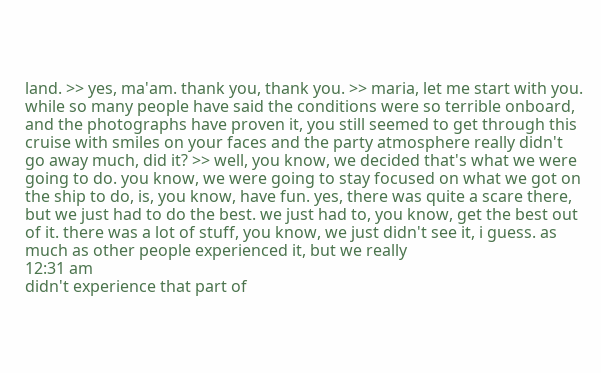land. >> yes, ma'am. thank you, thank you. >> maria, let me start with you. while so many people have said the conditions were so terrible onboard, and the photographs have proven it, you still seemed to get through this cruise with smiles on your faces and the party atmosphere really didn't go away much, did it? >> well, you know, we decided that's what we were going to do. you know, we were going to stay focused on what we got on the ship to do, is, you know, have fun. yes, there was quite a scare there, but we just had to do the best. we just had to, you know, get the best out of it. there was a lot of stuff, you know, we just didn't see it, i guess. as much as other people experienced it, but we really
12:31 am
didn't experience that part of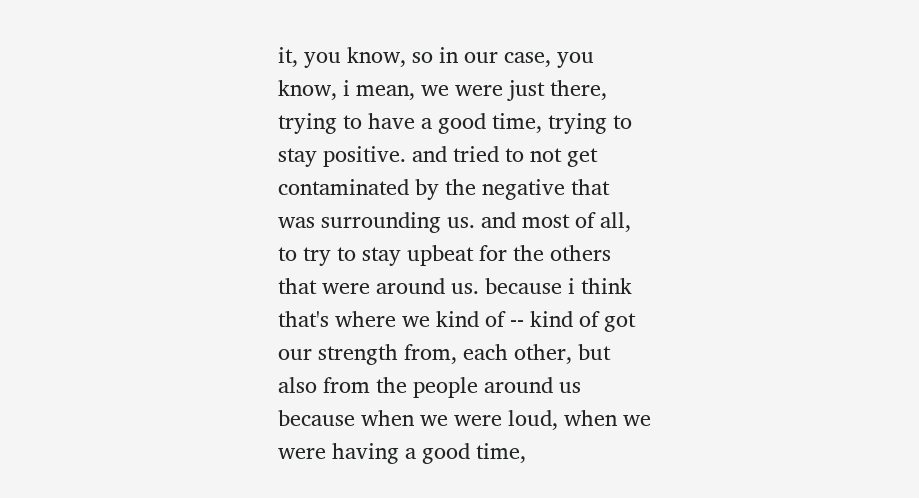it, you know, so in our case, you know, i mean, we were just there, trying to have a good time, trying to stay positive. and tried to not get contaminated by the negative that was surrounding us. and most of all, to try to stay upbeat for the others that were around us. because i think that's where we kind of -- kind of got our strength from, each other, but also from the people around us because when we were loud, when we were having a good time,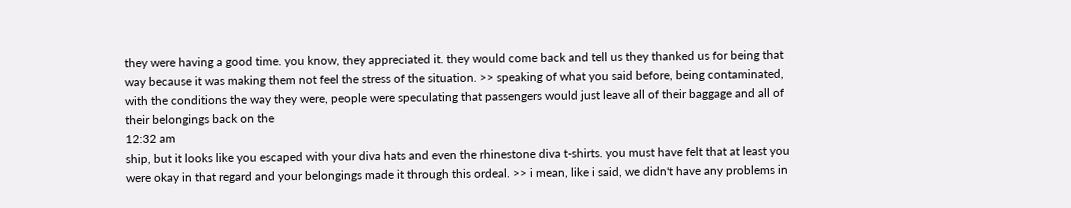they were having a good time. you know, they appreciated it. they would come back and tell us they thanked us for being that way because it was making them not feel the stress of the situation. >> speaking of what you said before, being contaminated, with the conditions the way they were, people were speculating that passengers would just leave all of their baggage and all of their belongings back on the
12:32 am
ship, but it looks like you escaped with your diva hats and even the rhinestone diva t-shirts. you must have felt that at least you were okay in that regard and your belongings made it through this ordeal. >> i mean, like i said, we didn't have any problems in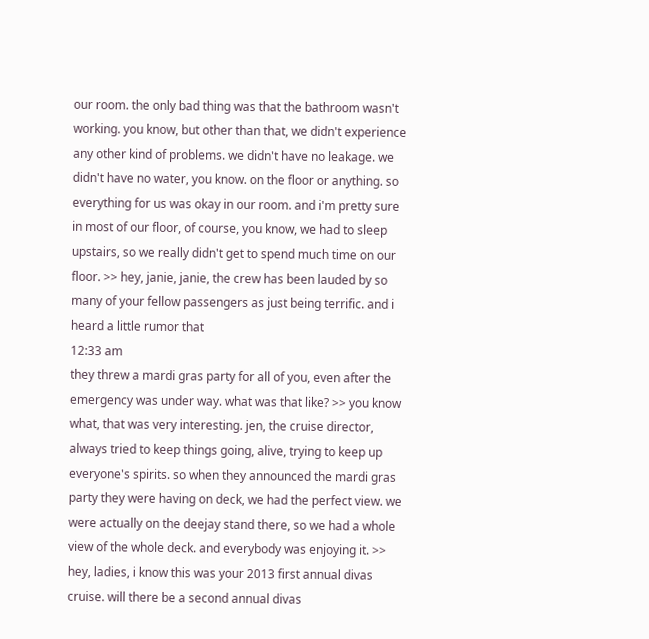our room. the only bad thing was that the bathroom wasn't working. you know, but other than that, we didn't experience any other kind of problems. we didn't have no leakage. we didn't have no water, you know. on the floor or anything. so everything for us was okay in our room. and i'm pretty sure in most of our floor, of course, you know, we had to sleep upstairs, so we really didn't get to spend much time on our floor. >> hey, janie, janie, the crew has been lauded by so many of your fellow passengers as just being terrific. and i heard a little rumor that
12:33 am
they threw a mardi gras party for all of you, even after the emergency was under way. what was that like? >> you know what, that was very interesting. jen, the cruise director, always tried to keep things going, alive, trying to keep up everyone's spirits. so when they announced the mardi gras party they were having on deck, we had the perfect view. we were actually on the deejay stand there, so we had a whole view of the whole deck. and everybody was enjoying it. >> hey, ladies, i know this was your 2013 first annual divas cruise. will there be a second annual divas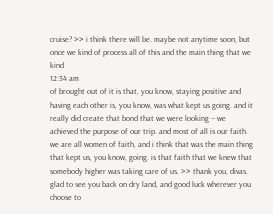cruise? >> i think there will be. maybe not anytime soon, but once we kind of process all of this and the main thing that we kind
12:34 am
of brought out of it is that, you know, staying positive and having each other is, you know, was what kept us going. and it really did create that bond that we were looking -- we achieved the purpose of our trip. and most of all is our faith. we are all women of faith, and i think that was the main thing that kept us, you know, going. is that faith that we knew that somebody higher was taking care of us. >> thank you, divas. glad to see you back on dry land, and good luck wherever you choose to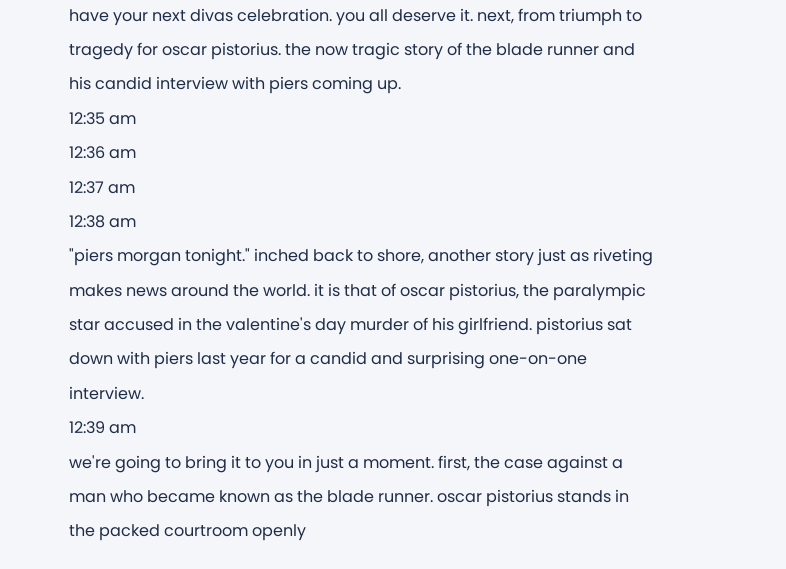have your next divas celebration. you all deserve it. next, from triumph to tragedy for oscar pistorius. the now tragic story of the blade runner and his candid interview with piers coming up.
12:35 am
12:36 am
12:37 am
12:38 am
"piers morgan tonight." inched back to shore, another story just as riveting makes news around the world. it is that of oscar pistorius, the paralympic star accused in the valentine's day murder of his girlfriend. pistorius sat down with piers last year for a candid and surprising one-on-one interview.
12:39 am
we're going to bring it to you in just a moment. first, the case against a man who became known as the blade runner. oscar pistorius stands in the packed courtroom openly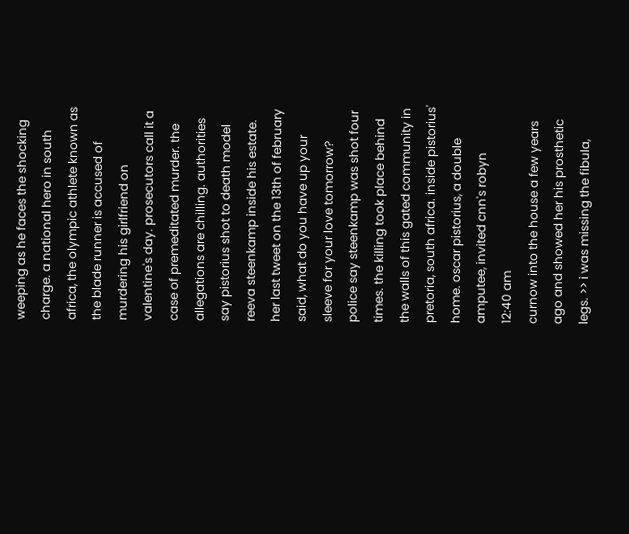weeping as he faces the shocking charge. a national hero in south africa, the olympic athlete known as the blade runner is accused of murdering his girlfriend on valentine's day. prosecutors call it a case of premeditated murder. the allegations are chilling. authorities say pistorius shot to death model reeva steenkamp inside his estate. her last tweet on the 13th of february said, what do you have up your sleeve for your love tomorrow? police say steenkamp was shot four times. the killing took place behind the walls of this gated community in pretoria, south africa. inside pistorius' home. oscar pistorius, a double amputee, invited cnn's robyn
12:40 am
curnow into the house a few years ago and showed her his prosthetic legs. >> i was missing the fibula,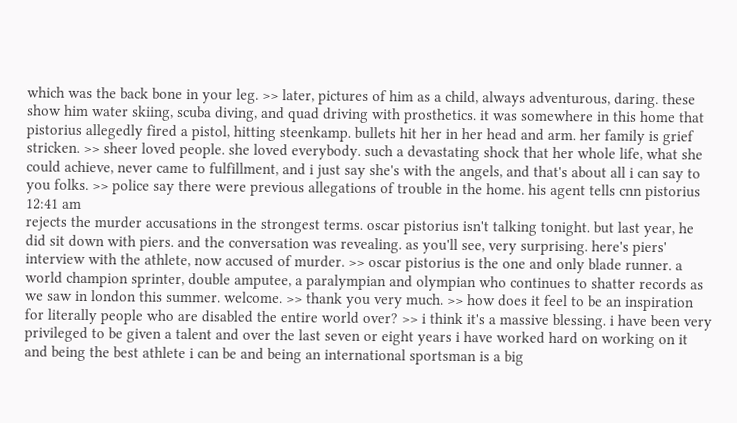which was the back bone in your leg. >> later, pictures of him as a child, always adventurous, daring. these show him water skiing, scuba diving, and quad driving with prosthetics. it was somewhere in this home that pistorius allegedly fired a pistol, hitting steenkamp. bullets hit her in her head and arm. her family is grief stricken. >> sheer loved people. she loved everybody. such a devastating shock that her whole life, what she could achieve, never came to fulfillment, and i just say she's with the angels, and that's about all i can say to you folks. >> police say there were previous allegations of trouble in the home. his agent tells cnn pistorius
12:41 am
rejects the murder accusations in the strongest terms. oscar pistorius isn't talking tonight. but last year, he did sit down with piers. and the conversation was revealing. as you'll see, very surprising. here's piers' interview with the athlete, now accused of murder. >> oscar pistorius is the one and only blade runner. a world champion sprinter, double amputee, a paralympian and olympian who continues to shatter records as we saw in london this summer. welcome. >> thank you very much. >> how does it feel to be an inspiration for literally people who are disabled the entire world over? >> i think it's a massive blessing. i have been very privileged to be given a talent and over the last seven or eight years i have worked hard on working on it and being the best athlete i can be and being an international sportsman is a big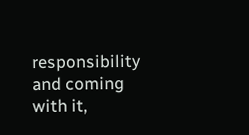responsibility and coming with it,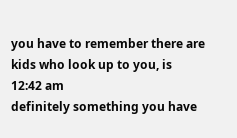you have to remember there are kids who look up to you, is
12:42 am
definitely something you have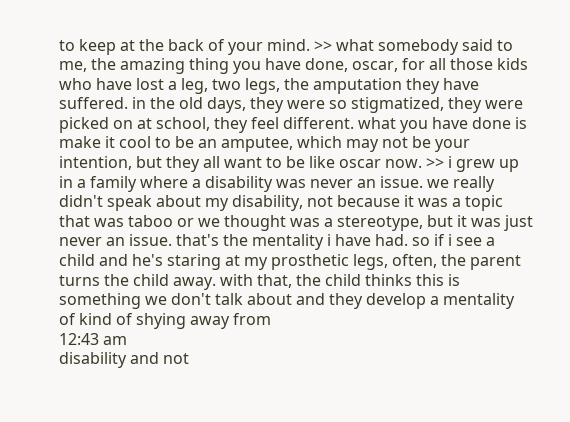to keep at the back of your mind. >> what somebody said to me, the amazing thing you have done, oscar, for all those kids who have lost a leg, two legs, the amputation they have suffered. in the old days, they were so stigmatized, they were picked on at school, they feel different. what you have done is make it cool to be an amputee, which may not be your intention, but they all want to be like oscar now. >> i grew up in a family where a disability was never an issue. we really didn't speak about my disability, not because it was a topic that was taboo or we thought was a stereotype, but it was just never an issue. that's the mentality i have had. so if i see a child and he's staring at my prosthetic legs, often, the parent turns the child away. with that, the child thinks this is something we don't talk about and they develop a mentality of kind of shying away from
12:43 am
disability and not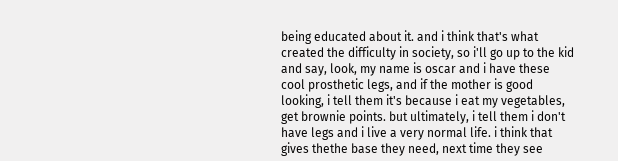being educated about it. and i think that's what created the difficulty in society, so i'll go up to the kid and say, look, my name is oscar and i have these cool prosthetic legs, and if the mother is good looking, i tell them it's because i eat my vegetables, get brownie points. but ultimately, i tell them i don't have legs and i live a very normal life. i think that gives thethe base they need, next time they see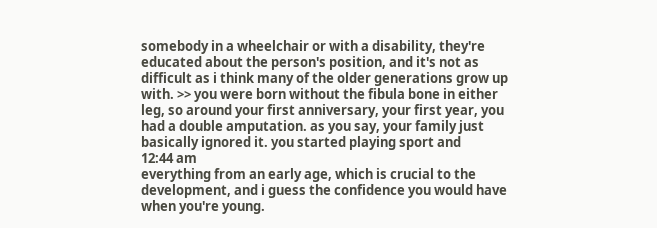somebody in a wheelchair or with a disability, they're educated about the person's position, and it's not as difficult as i think many of the older generations grow up with. >> you were born without the fibula bone in either leg, so around your first anniversary, your first year, you had a double amputation. as you say, your family just basically ignored it. you started playing sport and
12:44 am
everything from an early age, which is crucial to the development, and i guess the confidence you would have when you're young.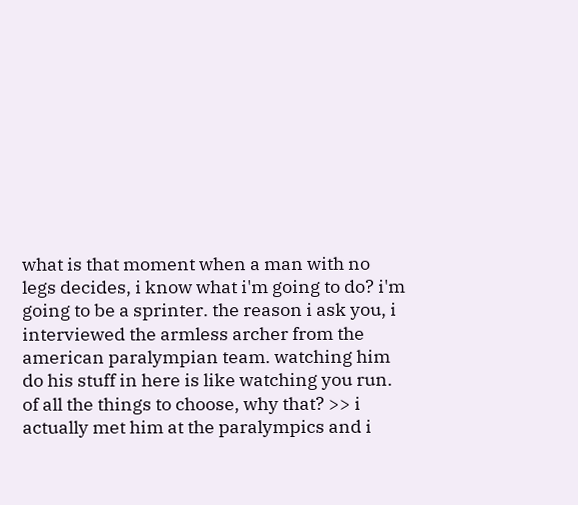what is that moment when a man with no legs decides, i know what i'm going to do? i'm going to be a sprinter. the reason i ask you, i interviewed the armless archer from the american paralympian team. watching him do his stuff in here is like watching you run. of all the things to choose, why that? >> i actually met him at the paralympics and i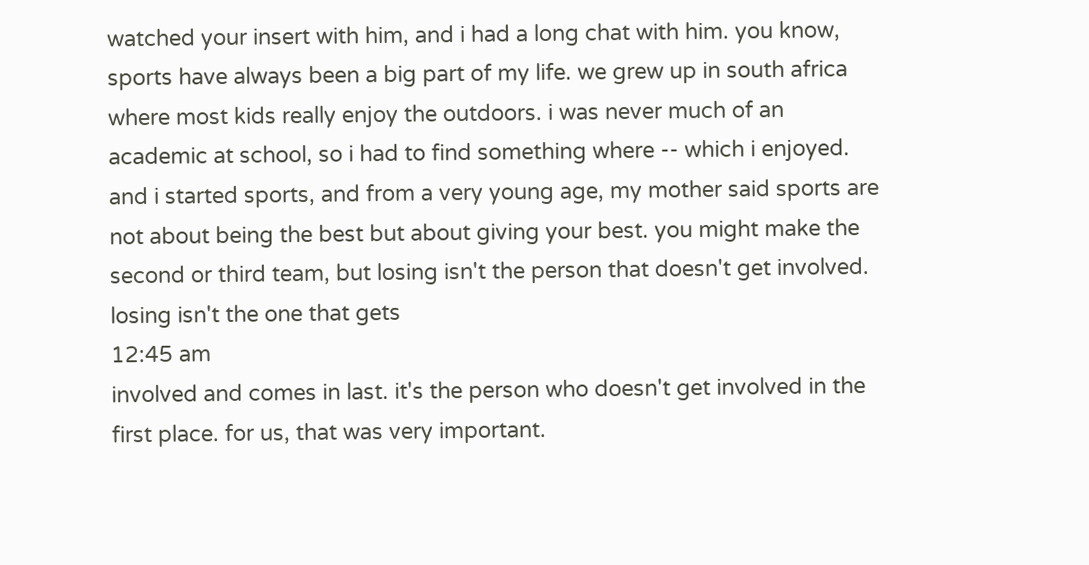watched your insert with him, and i had a long chat with him. you know, sports have always been a big part of my life. we grew up in south africa where most kids really enjoy the outdoors. i was never much of an academic at school, so i had to find something where -- which i enjoyed. and i started sports, and from a very young age, my mother said sports are not about being the best but about giving your best. you might make the second or third team, but losing isn't the person that doesn't get involved. losing isn't the one that gets
12:45 am
involved and comes in last. it's the person who doesn't get involved in the first place. for us, that was very important.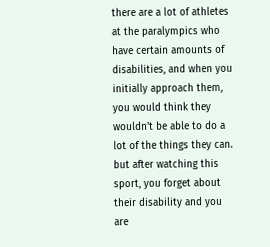there are a lot of athletes at the paralympics who have certain amounts of disabilities, and when you initially approach them, you would think they wouldn't be able to do a lot of the things they can. but after watching this sport, you forget about their disability and you are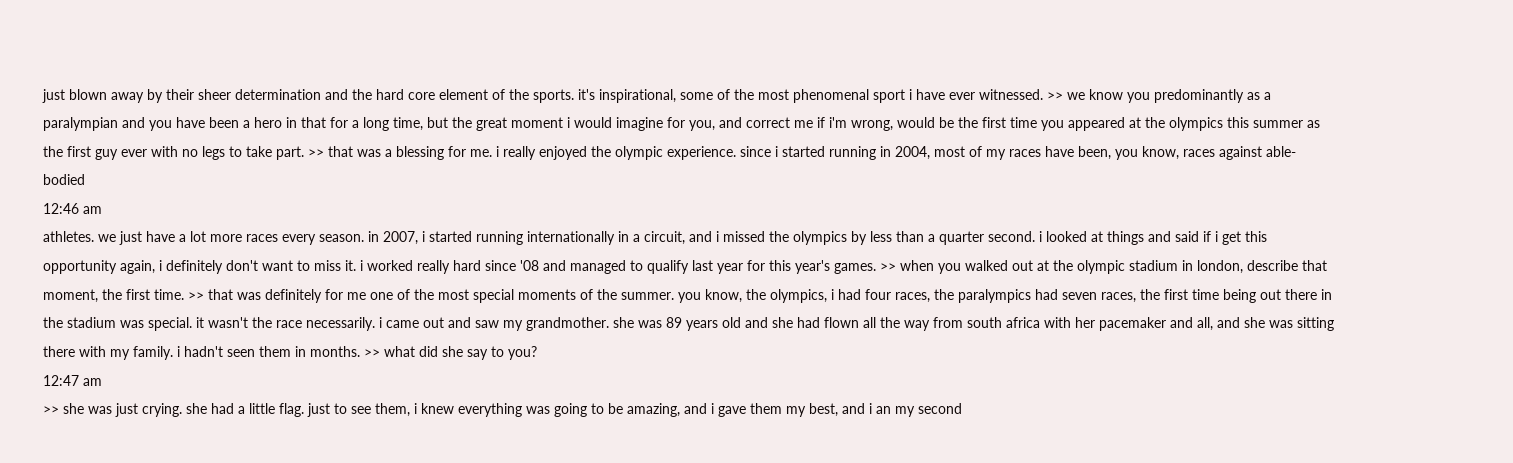just blown away by their sheer determination and the hard core element of the sports. it's inspirational, some of the most phenomenal sport i have ever witnessed. >> we know you predominantly as a paralympian and you have been a hero in that for a long time, but the great moment i would imagine for you, and correct me if i'm wrong, would be the first time you appeared at the olympics this summer as the first guy ever with no legs to take part. >> that was a blessing for me. i really enjoyed the olympic experience. since i started running in 2004, most of my races have been, you know, races against able-bodied
12:46 am
athletes. we just have a lot more races every season. in 2007, i started running internationally in a circuit, and i missed the olympics by less than a quarter second. i looked at things and said if i get this opportunity again, i definitely don't want to miss it. i worked really hard since '08 and managed to qualify last year for this year's games. >> when you walked out at the olympic stadium in london, describe that moment, the first time. >> that was definitely for me one of the most special moments of the summer. you know, the olympics, i had four races, the paralympics had seven races, the first time being out there in the stadium was special. it wasn't the race necessarily. i came out and saw my grandmother. she was 89 years old and she had flown all the way from south africa with her pacemaker and all, and she was sitting there with my family. i hadn't seen them in months. >> what did she say to you?
12:47 am
>> she was just crying. she had a little flag. just to see them, i knew everything was going to be amazing, and i gave them my best, and i an my second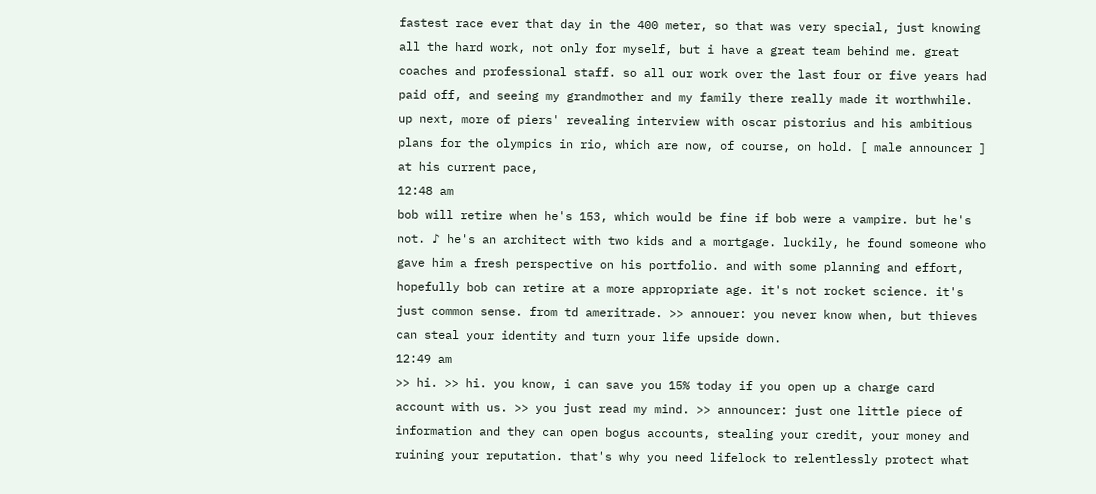fastest race ever that day in the 400 meter, so that was very special, just knowing all the hard work, not only for myself, but i have a great team behind me. great coaches and professional staff. so all our work over the last four or five years had paid off, and seeing my grandmother and my family there really made it worthwhile. up next, more of piers' revealing interview with oscar pistorius and his ambitious plans for the olympics in rio, which are now, of course, on hold. [ male announcer ] at his current pace,
12:48 am
bob will retire when he's 153, which would be fine if bob were a vampire. but he's not. ♪ he's an architect with two kids and a mortgage. luckily, he found someone who gave him a fresh perspective on his portfolio. and with some planning and effort, hopefully bob can retire at a more appropriate age. it's not rocket science. it's just common sense. from td ameritrade. >> annouer: you never know when, but thieves can steal your identity and turn your life upside down.
12:49 am
>> hi. >> hi. you know, i can save you 15% today if you open up a charge card account with us. >> you just read my mind. >> announcer: just one little piece of information and they can open bogus accounts, stealing your credit, your money and ruining your reputation. that's why you need lifelock to relentlessly protect what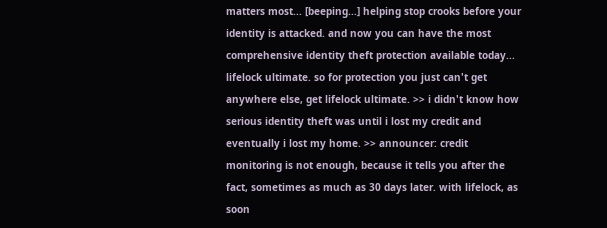matters most... [beeping...] helping stop crooks before your identity is attacked. and now you can have the most comprehensive identity theft protection available today... lifelock ultimate. so for protection you just can't get anywhere else, get lifelock ultimate. >> i didn't know how serious identity theft was until i lost my credit and eventually i lost my home. >> announcer: credit monitoring is not enough, because it tells you after the fact, sometimes as much as 30 days later. with lifelock, as soon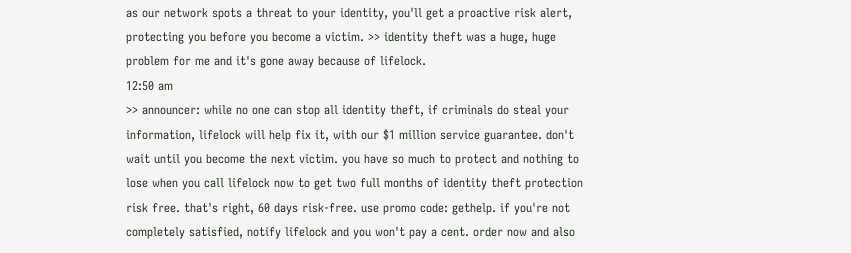as our network spots a threat to your identity, you'll get a proactive risk alert, protecting you before you become a victim. >> identity theft was a huge, huge problem for me and it's gone away because of lifelock.
12:50 am
>> announcer: while no one can stop all identity theft, if criminals do steal your information, lifelock will help fix it, with our $1 million service guarantee. don't wait until you become the next victim. you have so much to protect and nothing to lose when you call lifelock now to get two full months of identity theft protection risk free. that's right, 60 days risk-free. use promo code: gethelp. if you're not completely satisfied, notify lifelock and you won't pay a cent. order now and also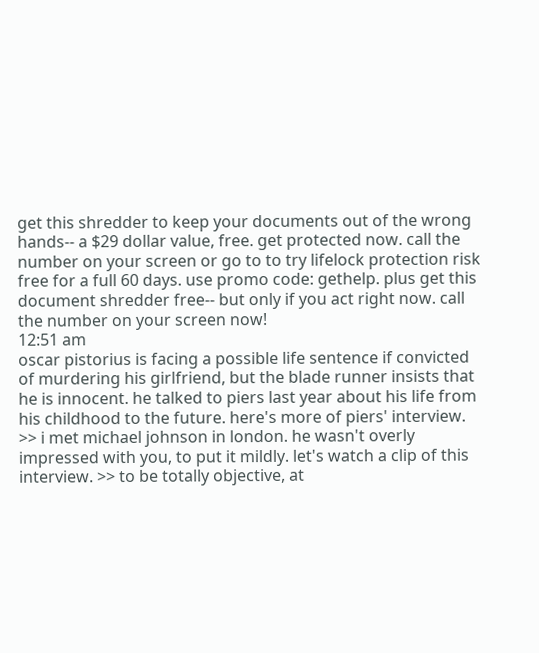get this shredder to keep your documents out of the wrong hands-- a $29 dollar value, free. get protected now. call the number on your screen or go to to try lifelock protection risk free for a full 60 days. use promo code: gethelp. plus get this document shredder free-- but only if you act right now. call the number on your screen now!
12:51 am
oscar pistorius is facing a possible life sentence if convicted of murdering his girlfriend, but the blade runner insists that he is innocent. he talked to piers last year about his life from his childhood to the future. here's more of piers' interview. >> i met michael johnson in london. he wasn't overly impressed with you, to put it mildly. let's watch a clip of this interview. >> to be totally objective, at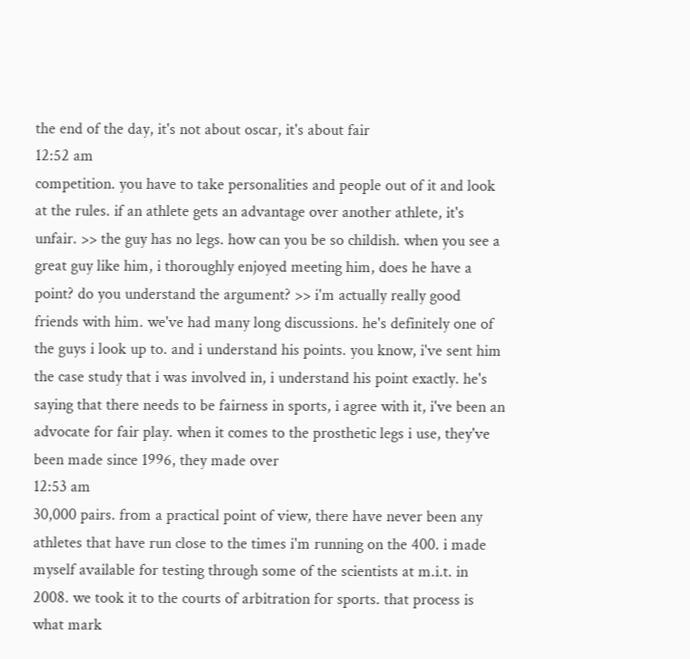the end of the day, it's not about oscar, it's about fair
12:52 am
competition. you have to take personalities and people out of it and look at the rules. if an athlete gets an advantage over another athlete, it's unfair. >> the guy has no legs. how can you be so childish. when you see a great guy like him, i thoroughly enjoyed meeting him, does he have a point? do you understand the argument? >> i'm actually really good friends with him. we've had many long discussions. he's definitely one of the guys i look up to. and i understand his points. you know, i've sent him the case study that i was involved in, i understand his point exactly. he's saying that there needs to be fairness in sports, i agree with it, i've been an advocate for fair play. when it comes to the prosthetic legs i use, they've been made since 1996, they made over
12:53 am
30,000 pairs. from a practical point of view, there have never been any athletes that have run close to the times i'm running on the 400. i made myself available for testing through some of the scientists at m.i.t. in 2008. we took it to the courts of arbitration for sports. that process is what mark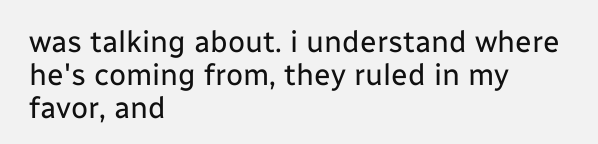was talking about. i understand where he's coming from, they ruled in my favor, and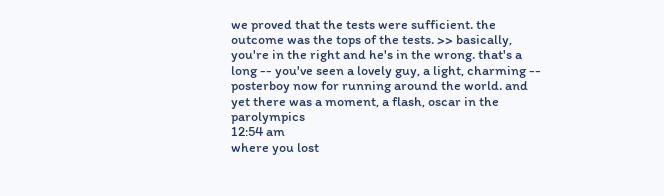we proved that the tests were sufficient. the outcome was the tops of the tests. >> basically, you're in the right and he's in the wrong. that's a long -- you've seen a lovely guy, a light, charming -- posterboy now for running around the world. and yet there was a moment, a flash, oscar in the parolympics
12:54 am
where you lost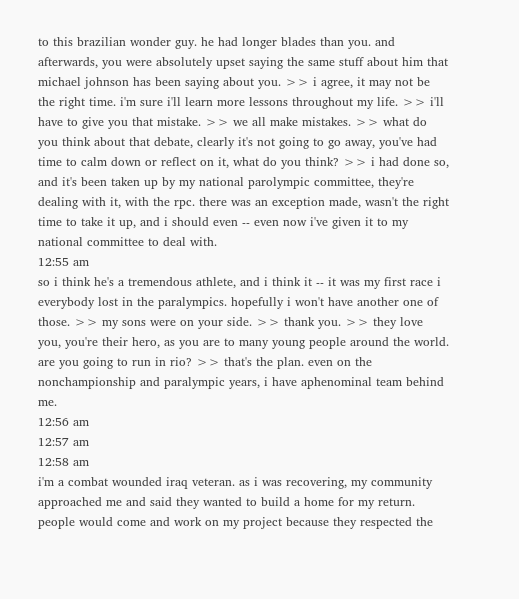to this brazilian wonder guy. he had longer blades than you. and afterwards, you were absolutely upset saying the same stuff about him that michael johnson has been saying about you. >> i agree, it may not be the right time. i'm sure i'll learn more lessons throughout my life. >> i'll have to give you that mistake. >> we all make mistakes. >> what do you think about that debate, clearly it's not going to go away, you've had time to calm down or reflect on it, what do you think? >> i had done so, and it's been taken up by my national parolympic committee, they're dealing with it, with the rpc. there was an exception made, wasn't the right time to take it up, and i should even -- even now i've given it to my national committee to deal with.
12:55 am
so i think he's a tremendous athlete, and i think it -- it was my first race i everybody lost in the paralympics. hopefully i won't have another one of those. >> my sons were on your side. >> thank you. >> they love you, you're their hero, as you are to many young people around the world. are you going to run in rio? >> that's the plan. even on the nonchampionship and paralympic years, i have aphenominal team behind me.
12:56 am
12:57 am
12:58 am
i'm a combat wounded iraq veteran. as i was recovering, my community approached me and said they wanted to build a home for my return. people would come and work on my project because they respected the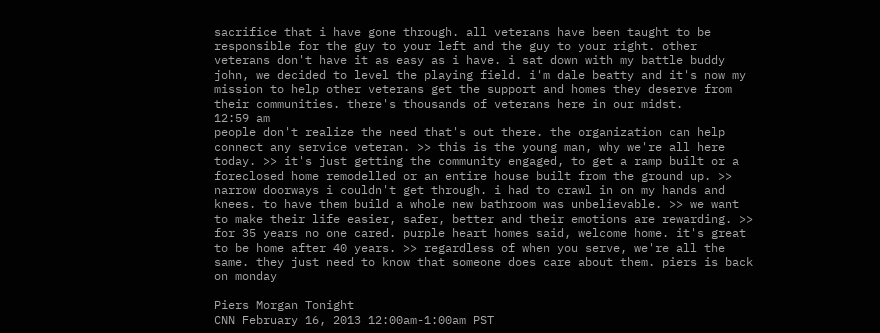sacrifice that i have gone through. all veterans have been taught to be responsible for the guy to your left and the guy to your right. other veterans don't have it as easy as i have. i sat down with my battle buddy john, we decided to level the playing field. i'm dale beatty and it's now my mission to help other veterans get the support and homes they deserve from their communities. there's thousands of veterans here in our midst.
12:59 am
people don't realize the need that's out there. the organization can help connect any service veteran. >> this is the young man, why we're all here today. >> it's just getting the community engaged, to get a ramp built or a foreclosed home remodelled or an entire house built from the ground up. >> narrow doorways i couldn't get through. i had to crawl in on my hands and knees. to have them build a whole new bathroom was unbelievable. >> we want to make their life easier, safer, better and their emotions are rewarding. >> for 35 years no one cared. purple heart homes said, welcome home. it's great to be home after 40 years. >> regardless of when you serve, we're all the same. they just need to know that someone does care about them. piers is back on monday

Piers Morgan Tonight
CNN February 16, 2013 12:00am-1:00am PST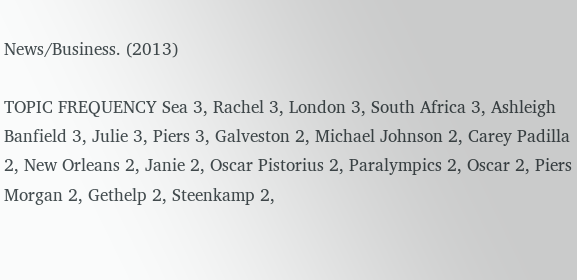News/Business. (2013)

TOPIC FREQUENCY Sea 3, Rachel 3, London 3, South Africa 3, Ashleigh Banfield 3, Julie 3, Piers 3, Galveston 2, Michael Johnson 2, Carey Padilla 2, New Orleans 2, Janie 2, Oscar Pistorius 2, Paralympics 2, Oscar 2, Piers Morgan 2, Gethelp 2, Steenkamp 2,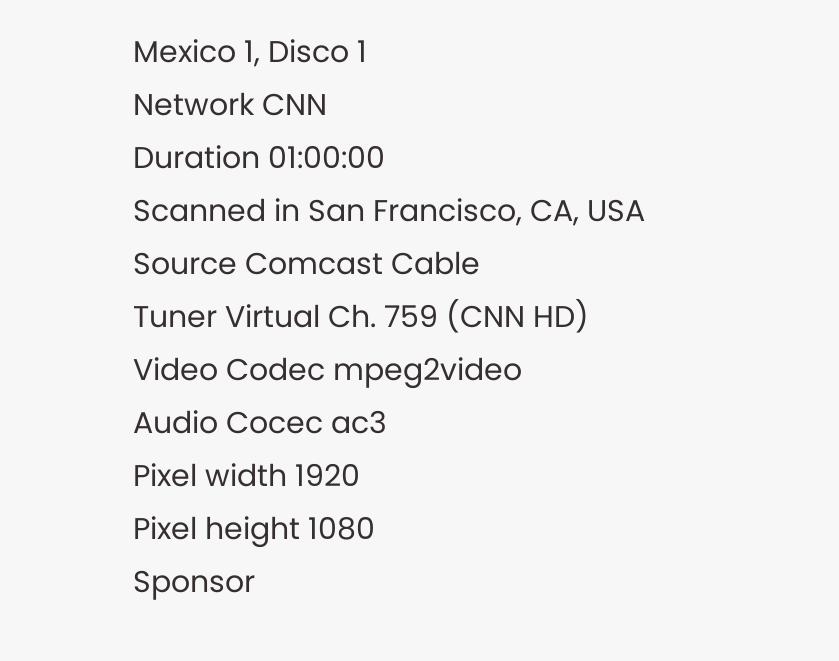Mexico 1, Disco 1
Network CNN
Duration 01:00:00
Scanned in San Francisco, CA, USA
Source Comcast Cable
Tuner Virtual Ch. 759 (CNN HD)
Video Codec mpeg2video
Audio Cocec ac3
Pixel width 1920
Pixel height 1080
Sponsor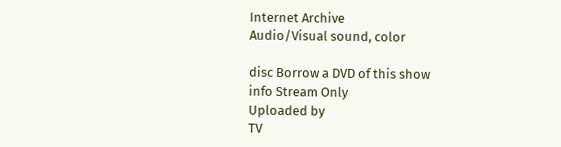Internet Archive
Audio/Visual sound, color

disc Borrow a DVD of this show
info Stream Only
Uploaded by
TV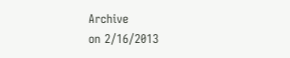Archive
on 2/16/2013